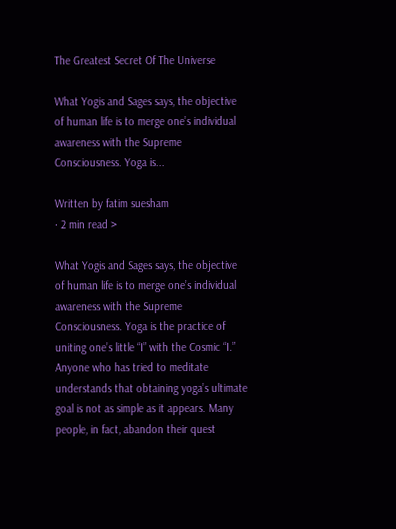The Greatest Secret Of The Universe

What Yogis and Sages says, the objective of human life is to merge one’s individual awareness with the Supreme Consciousness. Yoga is...

Written by fatim suesham
· 2 min read >

What Yogis and Sages says, the objective of human life is to merge one’s individual awareness with the Supreme Consciousness. Yoga is the practice of uniting one’s little “I” with the Cosmic “I.” Anyone who has tried to meditate understands that obtaining yoga’s ultimate goal is not as simple as it appears. Many people, in fact, abandon their quest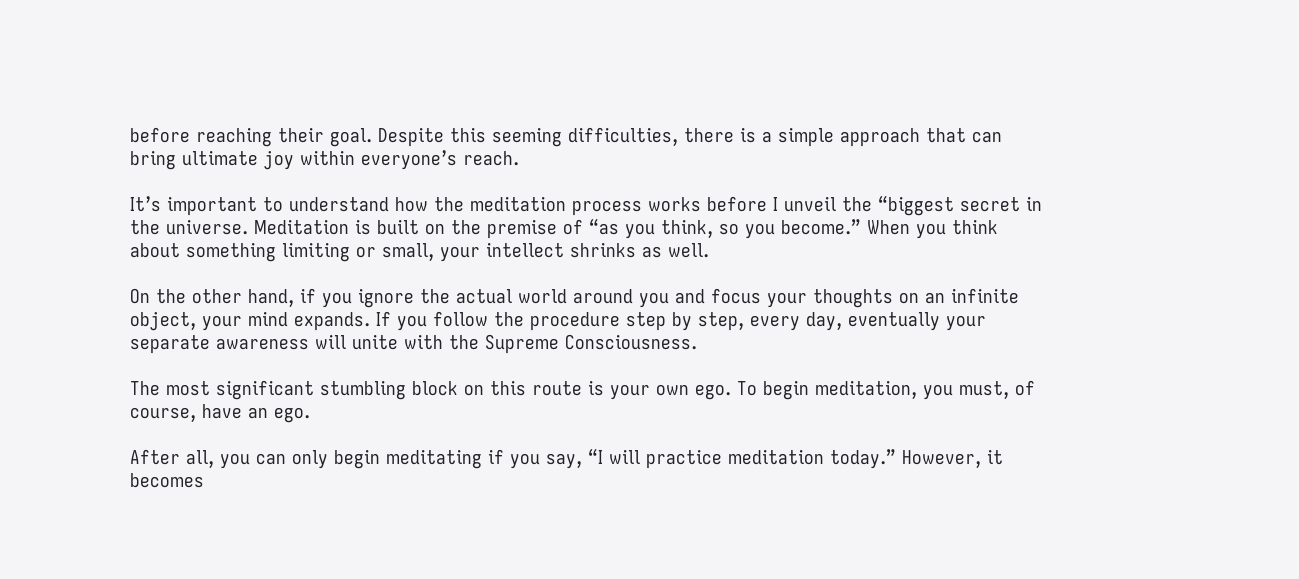before reaching their goal. Despite this seeming difficulties, there is a simple approach that can bring ultimate joy within everyone’s reach.

It’s important to understand how the meditation process works before I unveil the “biggest secret in the universe. Meditation is built on the premise of “as you think, so you become.” When you think about something limiting or small, your intellect shrinks as well.

On the other hand, if you ignore the actual world around you and focus your thoughts on an infinite object, your mind expands. If you follow the procedure step by step, every day, eventually your separate awareness will unite with the Supreme Consciousness.

The most significant stumbling block on this route is your own ego. To begin meditation, you must, of course, have an ego.

After all, you can only begin meditating if you say, “I will practice meditation today.” However, it becomes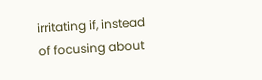irritating if, instead of focusing about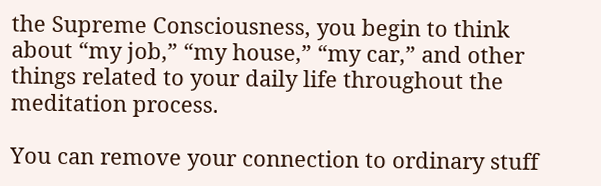the Supreme Consciousness, you begin to think about “my job,” “my house,” “my car,” and other things related to your daily life throughout the meditation process.

You can remove your connection to ordinary stuff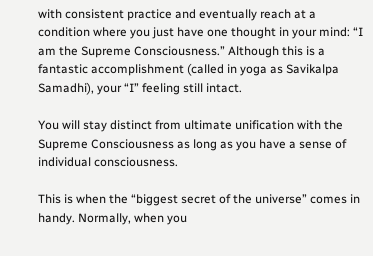with consistent practice and eventually reach at a condition where you just have one thought in your mind: “I am the Supreme Consciousness.” Although this is a fantastic accomplishment (called in yoga as Savikalpa Samadhi), your “I” feeling still intact.

You will stay distinct from ultimate unification with the Supreme Consciousness as long as you have a sense of individual consciousness.

This is when the “biggest secret of the universe” comes in handy. Normally, when you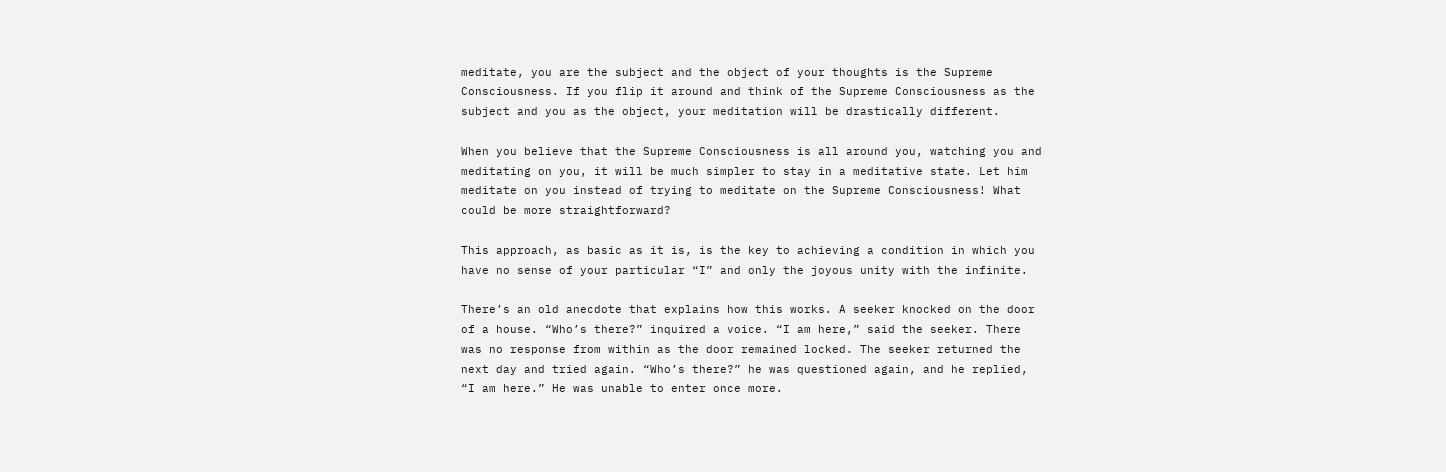meditate, you are the subject and the object of your thoughts is the Supreme Consciousness. If you flip it around and think of the Supreme Consciousness as the subject and you as the object, your meditation will be drastically different.

When you believe that the Supreme Consciousness is all around you, watching you and meditating on you, it will be much simpler to stay in a meditative state. Let him meditate on you instead of trying to meditate on the Supreme Consciousness! What could be more straightforward?

This approach, as basic as it is, is the key to achieving a condition in which you have no sense of your particular “I” and only the joyous unity with the infinite.

There’s an old anecdote that explains how this works. A seeker knocked on the door of a house. “Who’s there?” inquired a voice. “I am here,” said the seeker. There was no response from within as the door remained locked. The seeker returned the next day and tried again. “Who’s there?” he was questioned again, and he replied, “I am here.” He was unable to enter once more.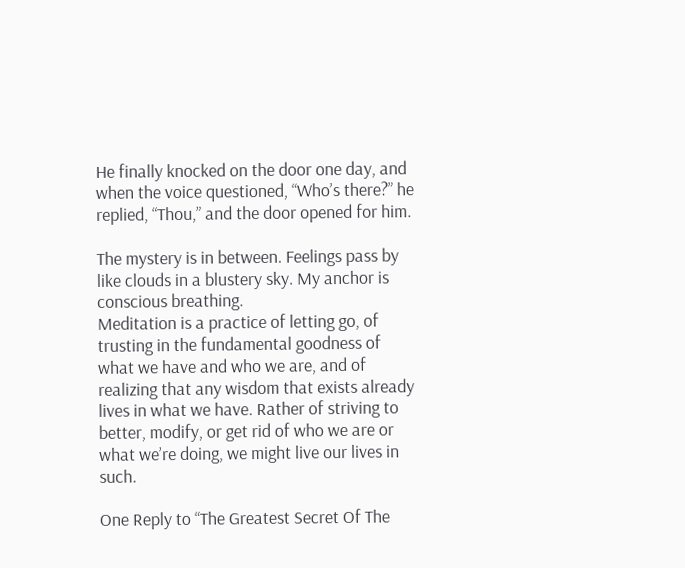He finally knocked on the door one day, and when the voice questioned, “Who’s there?” he replied, “Thou,” and the door opened for him.

The mystery is in between. Feelings pass by like clouds in a blustery sky. My anchor is conscious breathing.
Meditation is a practice of letting go, of trusting in the fundamental goodness of what we have and who we are, and of realizing that any wisdom that exists already lives in what we have. Rather of striving to better, modify, or get rid of who we are or what we’re doing, we might live our lives in such.

One Reply to “The Greatest Secret Of The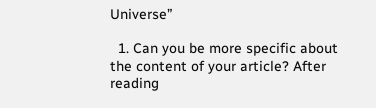Universe”

  1. Can you be more specific about the content of your article? After reading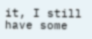it, I still have some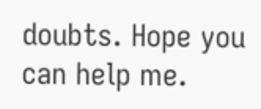doubts. Hope you can help me.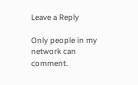Leave a Reply

Only people in my network can comment.